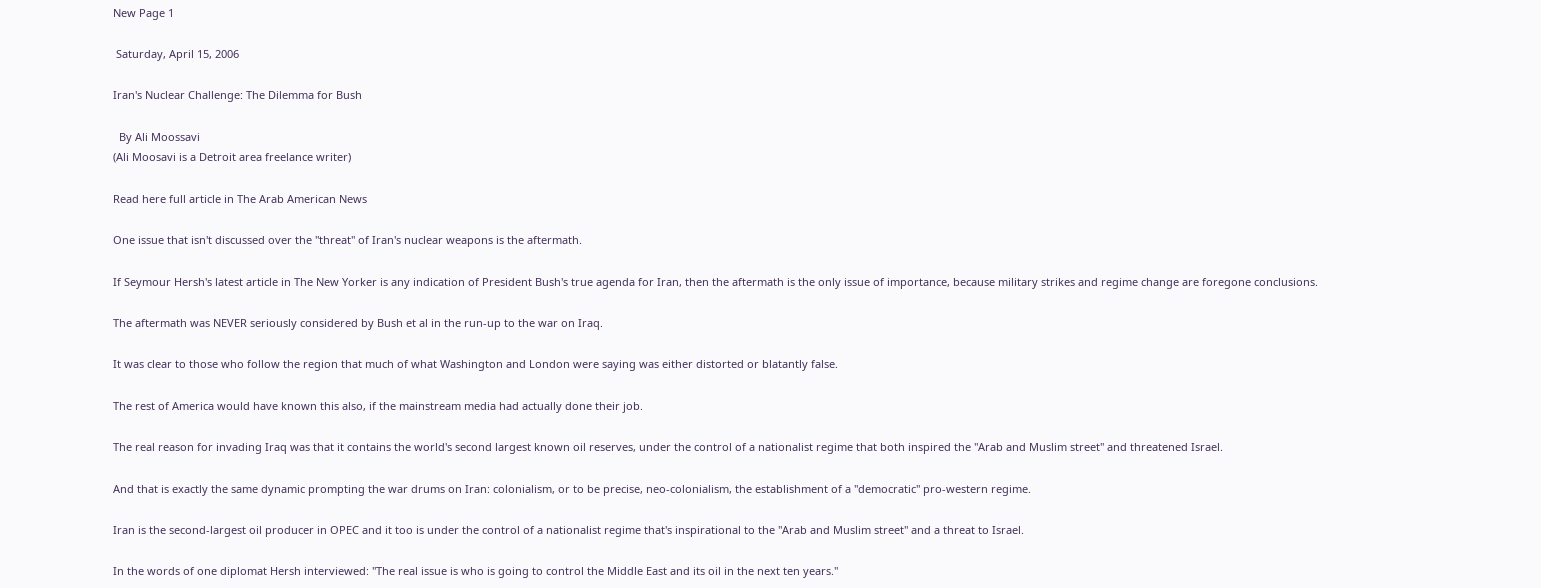New Page 1

 Saturday, April 15, 2006

Iran's Nuclear Challenge: The Dilemma for Bush

  By Ali Moossavi
(Ali Moosavi is a Detroit area freelance writer)

Read here full article in The Arab American News

One issue that isn't discussed over the "threat" of Iran's nuclear weapons is the aftermath.

If Seymour Hersh's latest article in The New Yorker is any indication of President Bush's true agenda for Iran, then the aftermath is the only issue of importance, because military strikes and regime change are foregone conclusions.

The aftermath was NEVER seriously considered by Bush et al in the run-up to the war on Iraq.

It was clear to those who follow the region that much of what Washington and London were saying was either distorted or blatantly false.

The rest of America would have known this also, if the mainstream media had actually done their job.

The real reason for invading Iraq was that it contains the world's second largest known oil reserves, under the control of a nationalist regime that both inspired the "Arab and Muslim street" and threatened Israel.

And that is exactly the same dynamic prompting the war drums on Iran: colonialism, or to be precise, neo-colonialism, the establishment of a "democratic" pro-western regime.

Iran is the second-largest oil producer in OPEC and it too is under the control of a nationalist regime that's inspirational to the "Arab and Muslim street" and a threat to Israel.

In the words of one diplomat Hersh interviewed: "The real issue is who is going to control the Middle East and its oil in the next ten years."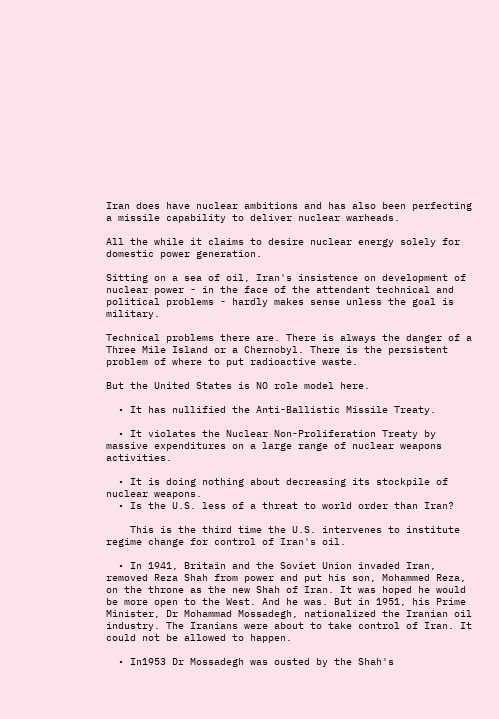Iran does have nuclear ambitions and has also been perfecting a missile capability to deliver nuclear warheads.

All the while it claims to desire nuclear energy solely for domestic power generation.

Sitting on a sea of oil, Iran's insistence on development of nuclear power - in the face of the attendant technical and political problems - hardly makes sense unless the goal is military.

Technical problems there are. There is always the danger of a Three Mile Island or a Chernobyl. There is the persistent problem of where to put radioactive waste.

But the United States is NO role model here.

  • It has nullified the Anti-Ballistic Missile Treaty.

  • It violates the Nuclear Non-Proliferation Treaty by massive expenditures on a large range of nuclear weapons activities.

  • It is doing nothing about decreasing its stockpile of nuclear weapons.
  • Is the U.S. less of a threat to world order than Iran?

    This is the third time the U.S. intervenes to institute regime change for control of Iran's oil.

  • In 1941, Britain and the Soviet Union invaded Iran, removed Reza Shah from power and put his son, Mohammed Reza, on the throne as the new Shah of Iran. It was hoped he would be more open to the West. And he was. But in 1951, his Prime Minister, Dr Mohammad Mossadegh, nationalized the Iranian oil industry. The Iranians were about to take control of Iran. It could not be allowed to happen.

  • In1953 Dr Mossadegh was ousted by the Shah's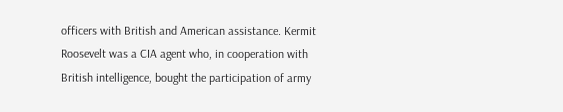officers with British and American assistance. Kermit Roosevelt was a CIA agent who, in cooperation with British intelligence, bought the participation of army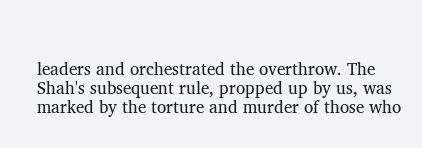leaders and orchestrated the overthrow. The Shah's subsequent rule, propped up by us, was marked by the torture and murder of those who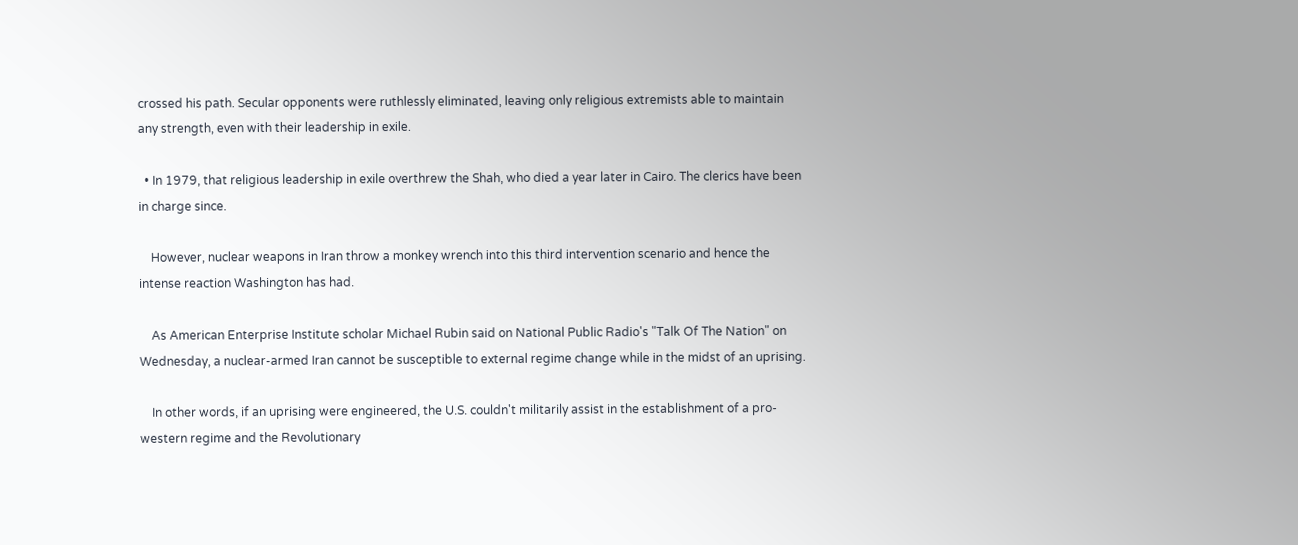crossed his path. Secular opponents were ruthlessly eliminated, leaving only religious extremists able to maintain any strength, even with their leadership in exile.

  • In 1979, that religious leadership in exile overthrew the Shah, who died a year later in Cairo. The clerics have been in charge since.

    However, nuclear weapons in Iran throw a monkey wrench into this third intervention scenario and hence the intense reaction Washington has had.

    As American Enterprise Institute scholar Michael Rubin said on National Public Radio's "Talk Of The Nation" on Wednesday, a nuclear-armed Iran cannot be susceptible to external regime change while in the midst of an uprising.

    In other words, if an uprising were engineered, the U.S. couldn't militarily assist in the establishment of a pro-western regime and the Revolutionary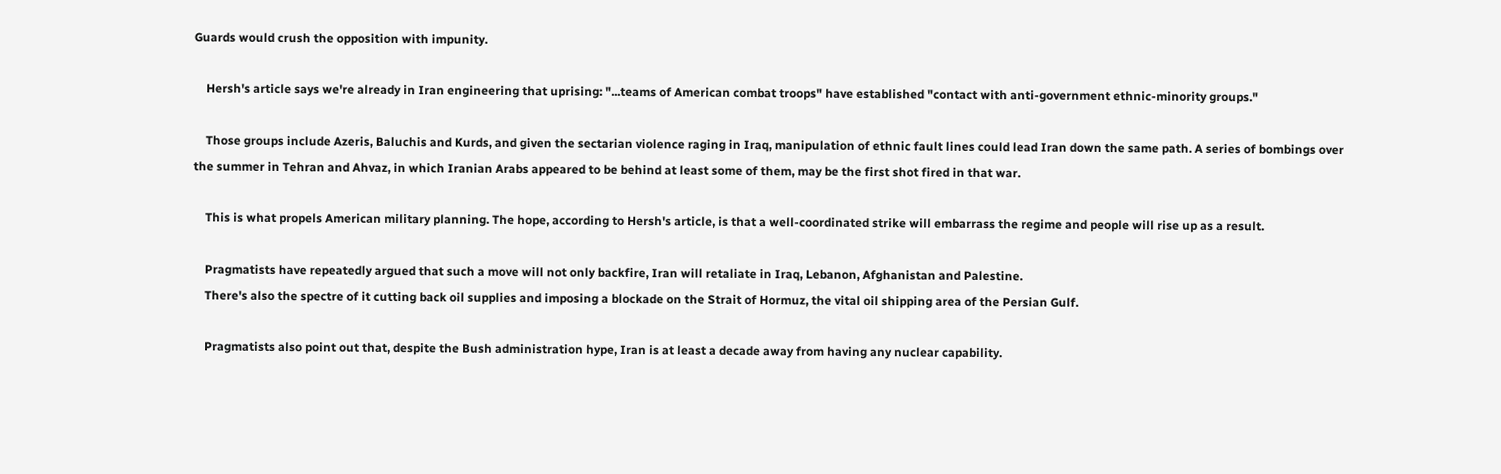Guards would crush the opposition with impunity.

    Hersh's article says we're already in Iran engineering that uprising: "...teams of American combat troops" have established "contact with anti-government ethnic-minority groups."

    Those groups include Azeris, Baluchis and Kurds, and given the sectarian violence raging in Iraq, manipulation of ethnic fault lines could lead Iran down the same path. A series of bombings over the summer in Tehran and Ahvaz, in which Iranian Arabs appeared to be behind at least some of them, may be the first shot fired in that war.

    This is what propels American military planning. The hope, according to Hersh's article, is that a well-coordinated strike will embarrass the regime and people will rise up as a result.

    Pragmatists have repeatedly argued that such a move will not only backfire, Iran will retaliate in Iraq, Lebanon, Afghanistan and Palestine.
    There's also the spectre of it cutting back oil supplies and imposing a blockade on the Strait of Hormuz, the vital oil shipping area of the Persian Gulf.

    Pragmatists also point out that, despite the Bush administration hype, Iran is at least a decade away from having any nuclear capability.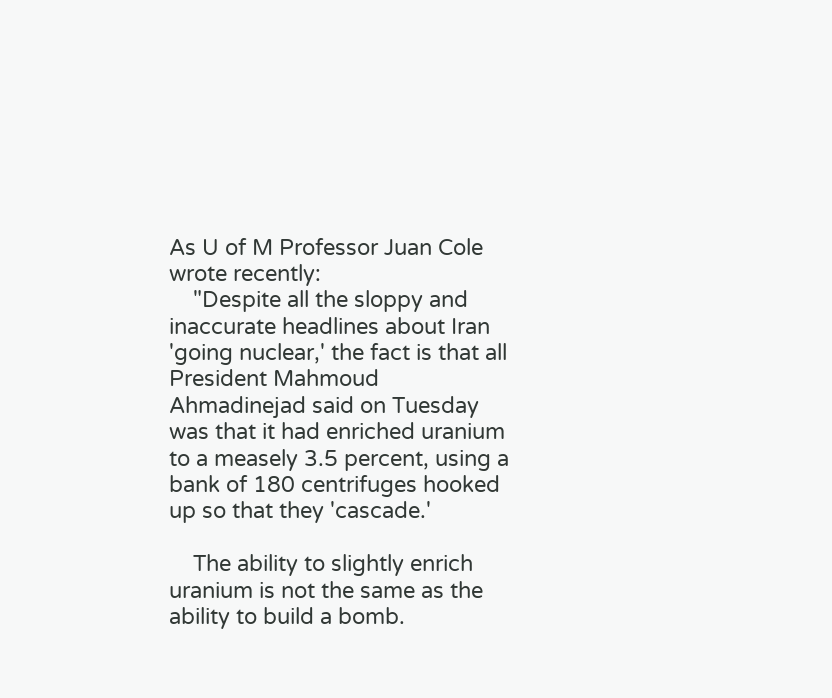As U of M Professor Juan Cole wrote recently:
    "Despite all the sloppy and inaccurate headlines about Iran 'going nuclear,' the fact is that all President Mahmoud Ahmadinejad said on Tuesday was that it had enriched uranium to a measely 3.5 percent, using a bank of 180 centrifuges hooked up so that they 'cascade.'

    The ability to slightly enrich uranium is not the same as the ability to build a bomb.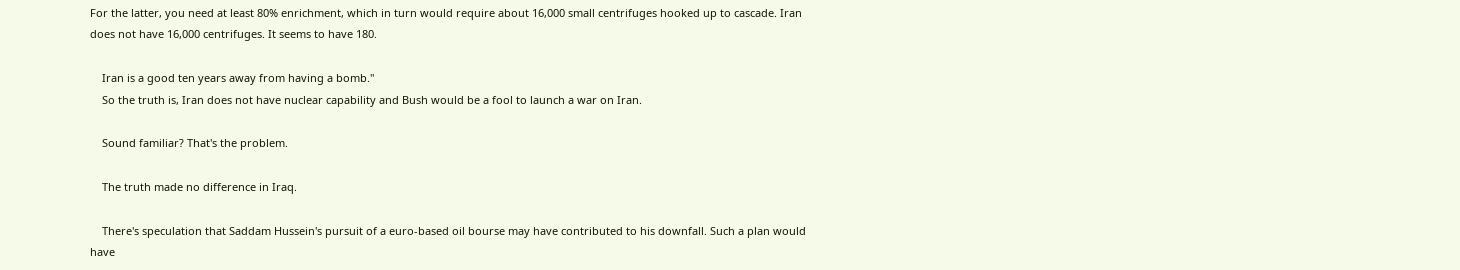For the latter, you need at least 80% enrichment, which in turn would require about 16,000 small centrifuges hooked up to cascade. Iran does not have 16,000 centrifuges. It seems to have 180.

    Iran is a good ten years away from having a bomb."
    So the truth is, Iran does not have nuclear capability and Bush would be a fool to launch a war on Iran.

    Sound familiar? That's the problem.

    The truth made no difference in Iraq.

    There's speculation that Saddam Hussein's pursuit of a euro-based oil bourse may have contributed to his downfall. Such a plan would have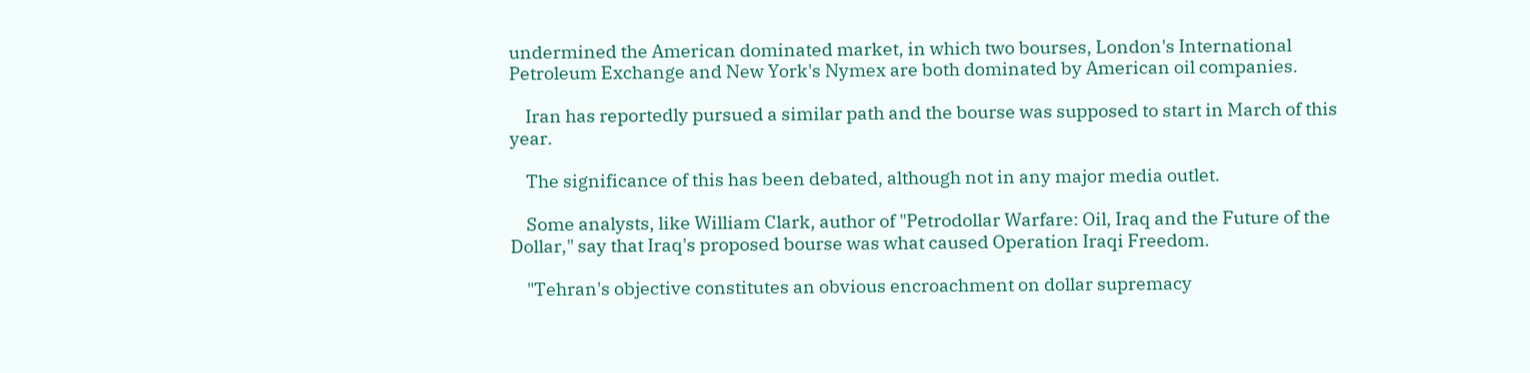undermined the American dominated market, in which two bourses, London's International Petroleum Exchange and New York's Nymex are both dominated by American oil companies.

    Iran has reportedly pursued a similar path and the bourse was supposed to start in March of this year.

    The significance of this has been debated, although not in any major media outlet.

    Some analysts, like William Clark, author of "Petrodollar Warfare: Oil, Iraq and the Future of the Dollar," say that Iraq's proposed bourse was what caused Operation Iraqi Freedom.

    "Tehran's objective constitutes an obvious encroachment on dollar supremacy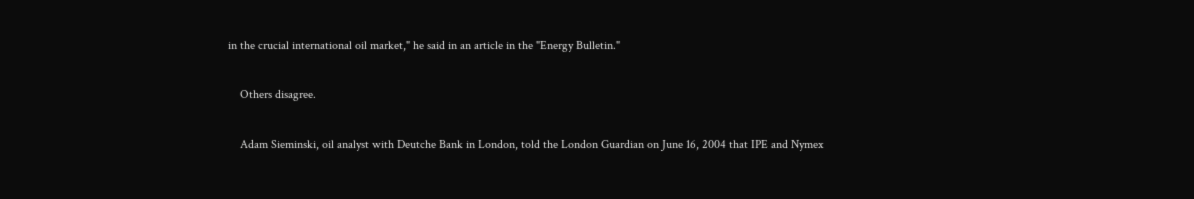in the crucial international oil market," he said in an article in the "Energy Bulletin."

    Others disagree.

    Adam Sieminski, oil analyst with Deutche Bank in London, told the London Guardian on June 16, 2004 that IPE and Nymex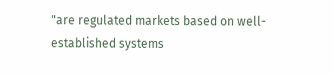"are regulated markets based on well-established systems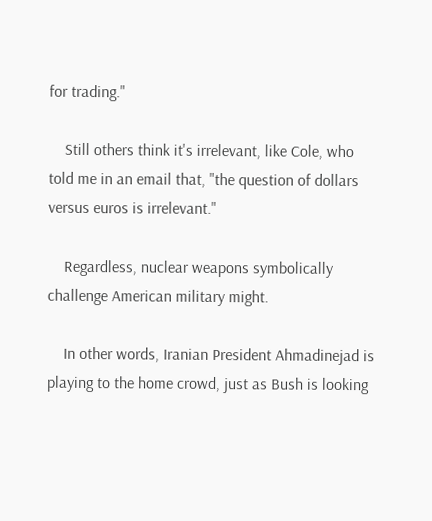for trading."

    Still others think it's irrelevant, like Cole, who told me in an email that, "the question of dollars versus euros is irrelevant."

    Regardless, nuclear weapons symbolically challenge American military might.

    In other words, Iranian President Ahmadinejad is playing to the home crowd, just as Bush is looking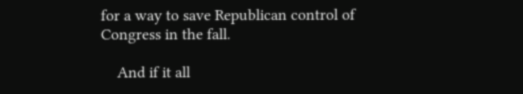for a way to save Republican control of Congress in the fall.

    And if it all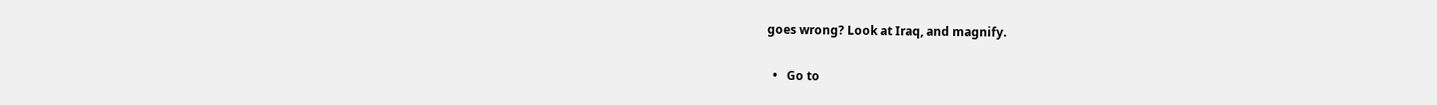goes wrong? Look at Iraq, and magnify.

  •   Go to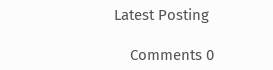Latest Posting

    Comments 0